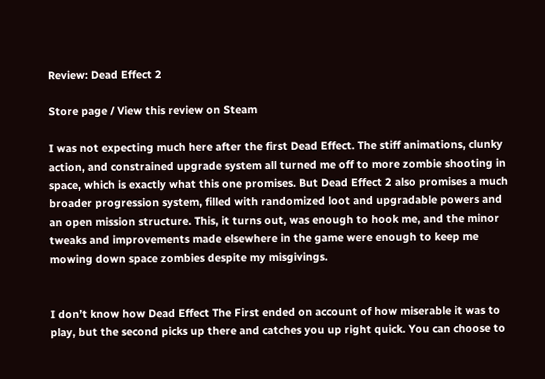Review: Dead Effect 2

Store page / View this review on Steam

I was not expecting much here after the first Dead Effect. The stiff animations, clunky action, and constrained upgrade system all turned me off to more zombie shooting in space, which is exactly what this one promises. But Dead Effect 2 also promises a much broader progression system, filled with randomized loot and upgradable powers and an open mission structure. This, it turns out, was enough to hook me, and the minor tweaks and improvements made elsewhere in the game were enough to keep me mowing down space zombies despite my misgivings.


I don’t know how Dead Effect The First ended on account of how miserable it was to play, but the second picks up there and catches you up right quick. You can choose to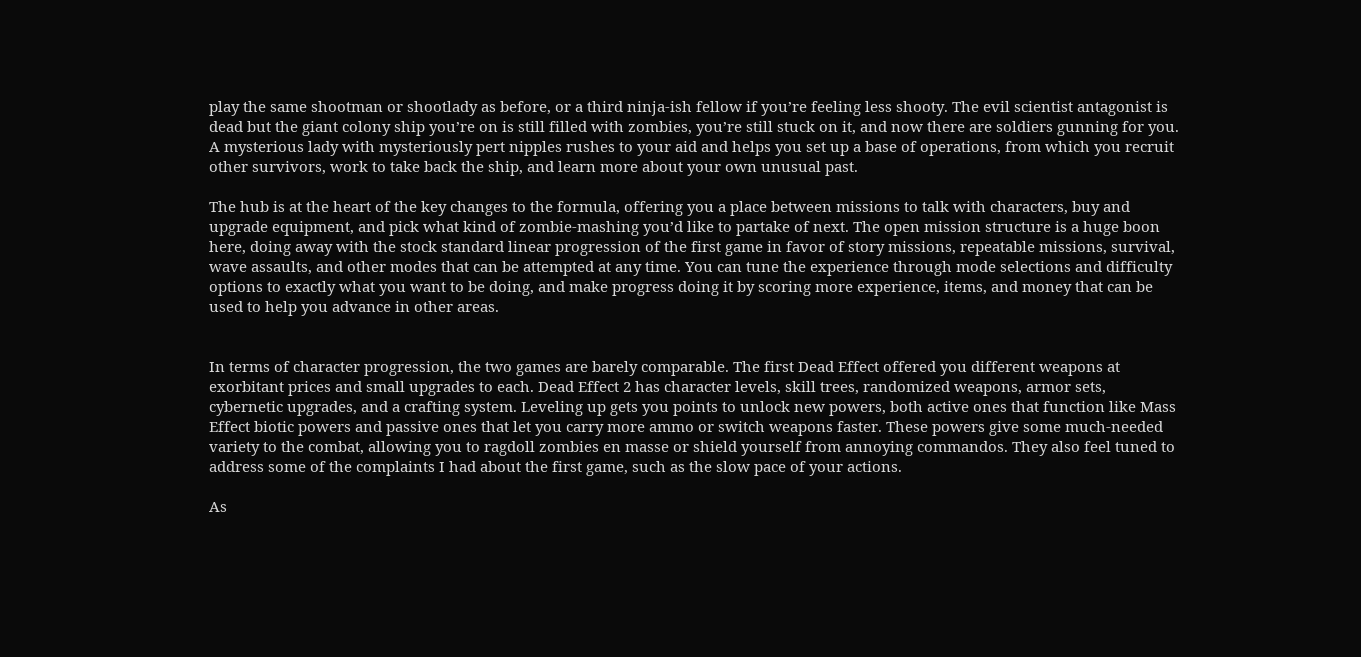play the same shootman or shootlady as before, or a third ninja-ish fellow if you’re feeling less shooty. The evil scientist antagonist is dead but the giant colony ship you’re on is still filled with zombies, you’re still stuck on it, and now there are soldiers gunning for you. A mysterious lady with mysteriously pert nipples rushes to your aid and helps you set up a base of operations, from which you recruit other survivors, work to take back the ship, and learn more about your own unusual past.

The hub is at the heart of the key changes to the formula, offering you a place between missions to talk with characters, buy and upgrade equipment, and pick what kind of zombie-mashing you’d like to partake of next. The open mission structure is a huge boon here, doing away with the stock standard linear progression of the first game in favor of story missions, repeatable missions, survival, wave assaults, and other modes that can be attempted at any time. You can tune the experience through mode selections and difficulty options to exactly what you want to be doing, and make progress doing it by scoring more experience, items, and money that can be used to help you advance in other areas.


In terms of character progression, the two games are barely comparable. The first Dead Effect offered you different weapons at exorbitant prices and small upgrades to each. Dead Effect 2 has character levels, skill trees, randomized weapons, armor sets, cybernetic upgrades, and a crafting system. Leveling up gets you points to unlock new powers, both active ones that function like Mass Effect biotic powers and passive ones that let you carry more ammo or switch weapons faster. These powers give some much-needed variety to the combat, allowing you to ragdoll zombies en masse or shield yourself from annoying commandos. They also feel tuned to address some of the complaints I had about the first game, such as the slow pace of your actions.

As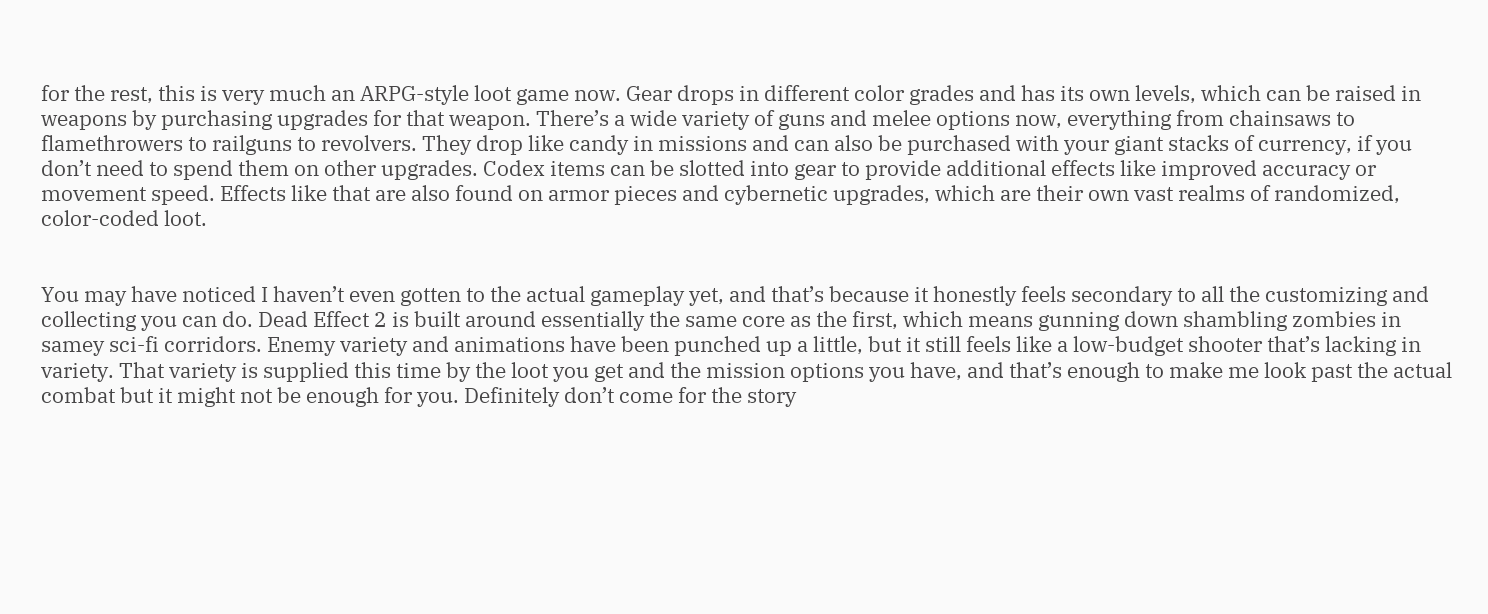for the rest, this is very much an ARPG-style loot game now. Gear drops in different color grades and has its own levels, which can be raised in weapons by purchasing upgrades for that weapon. There’s a wide variety of guns and melee options now, everything from chainsaws to flamethrowers to railguns to revolvers. They drop like candy in missions and can also be purchased with your giant stacks of currency, if you don’t need to spend them on other upgrades. Codex items can be slotted into gear to provide additional effects like improved accuracy or movement speed. Effects like that are also found on armor pieces and cybernetic upgrades, which are their own vast realms of randomized, color-coded loot.


You may have noticed I haven’t even gotten to the actual gameplay yet, and that’s because it honestly feels secondary to all the customizing and collecting you can do. Dead Effect 2 is built around essentially the same core as the first, which means gunning down shambling zombies in samey sci-fi corridors. Enemy variety and animations have been punched up a little, but it still feels like a low-budget shooter that’s lacking in variety. That variety is supplied this time by the loot you get and the mission options you have, and that’s enough to make me look past the actual combat but it might not be enough for you. Definitely don’t come for the story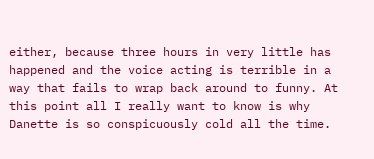either, because three hours in very little has happened and the voice acting is terrible in a way that fails to wrap back around to funny. At this point all I really want to know is why Danette is so conspicuously cold all the time.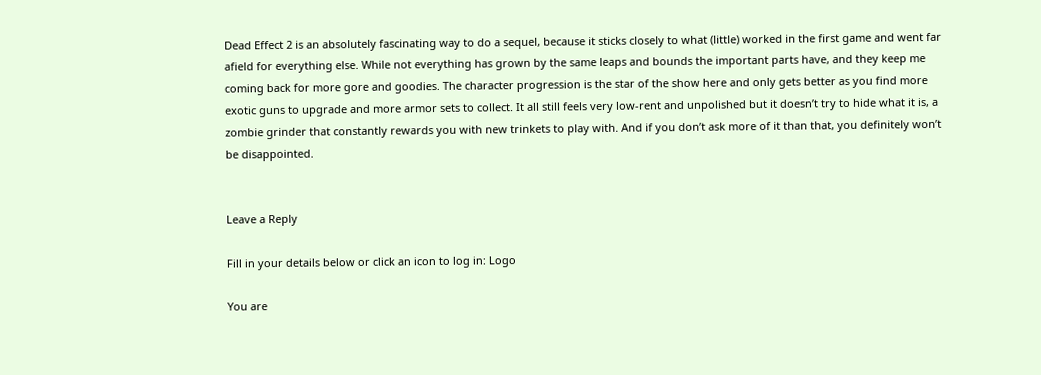Dead Effect 2 is an absolutely fascinating way to do a sequel, because it sticks closely to what (little) worked in the first game and went far afield for everything else. While not everything has grown by the same leaps and bounds the important parts have, and they keep me coming back for more gore and goodies. The character progression is the star of the show here and only gets better as you find more exotic guns to upgrade and more armor sets to collect. It all still feels very low-rent and unpolished but it doesn’t try to hide what it is, a zombie grinder that constantly rewards you with new trinkets to play with. And if you don’t ask more of it than that, you definitely won’t be disappointed.


Leave a Reply

Fill in your details below or click an icon to log in: Logo

You are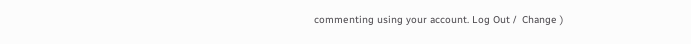commenting using your account. Log Out /  Change )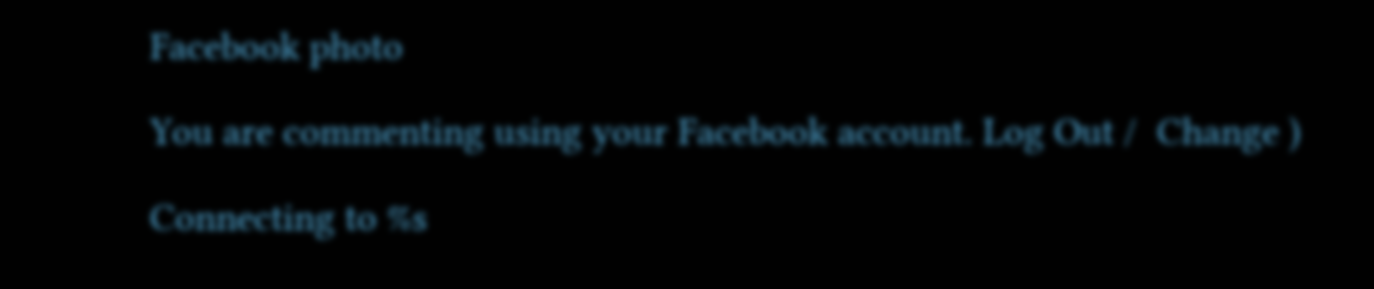Facebook photo

You are commenting using your Facebook account. Log Out /  Change )

Connecting to %s